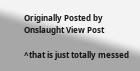Originally Posted by Onslaught View Post

^that is just totally messed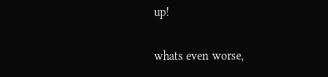up!

whats even worse,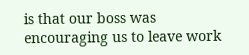is that our boss was encouraging us to leave work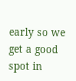early so we get a good spot in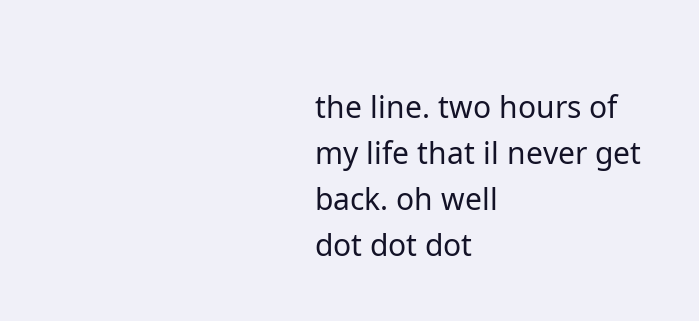the line. two hours of my life that il never get back. oh well
dot dot dot